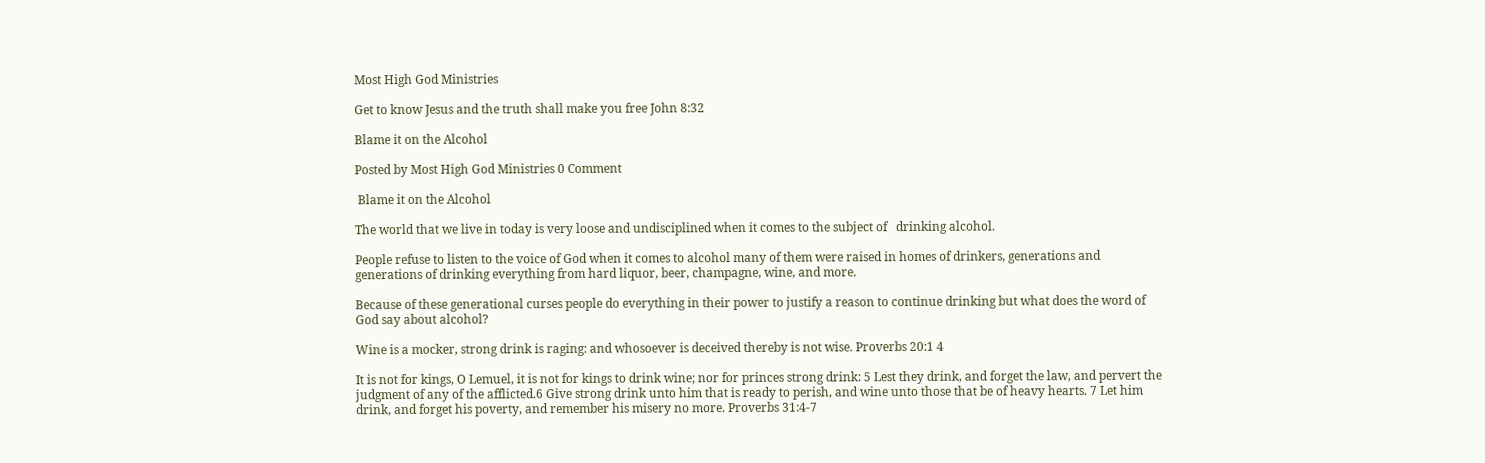Most High God Ministries

Get to know Jesus and the truth shall make you free John 8:32

Blame it on the Alcohol

Posted by Most High God Ministries 0 Comment

 Blame it on the Alcohol

The world that we live in today is very loose and undisciplined when it comes to the subject of   drinking alcohol.

People refuse to listen to the voice of God when it comes to alcohol many of them were raised in homes of drinkers, generations and generations of drinking everything from hard liquor, beer, champagne, wine, and more.

Because of these generational curses people do everything in their power to justify a reason to continue drinking but what does the word of God say about alcohol?

Wine is a mocker, strong drink is raging: and whosoever is deceived thereby is not wise. Proverbs 20:1 4

It is not for kings, O Lemuel, it is not for kings to drink wine; nor for princes strong drink: 5 Lest they drink, and forget the law, and pervert the judgment of any of the afflicted.6 Give strong drink unto him that is ready to perish, and wine unto those that be of heavy hearts. 7 Let him drink, and forget his poverty, and remember his misery no more. Proverbs 31:4-7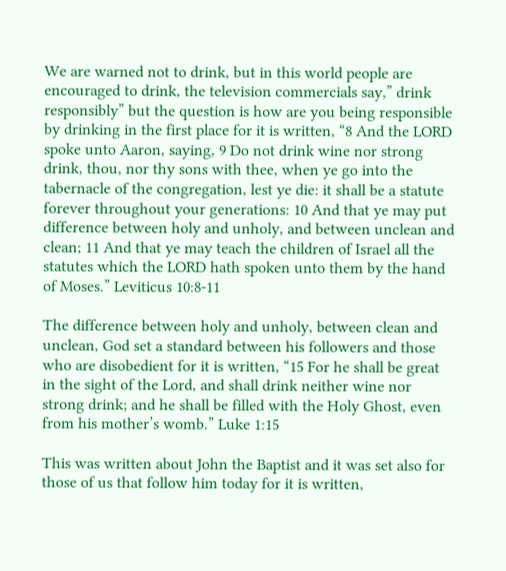We are warned not to drink, but in this world people are encouraged to drink, the television commercials say,” drink responsibly” but the question is how are you being responsible by drinking in the first place for it is written, “8 And the LORD spoke unto Aaron, saying, 9 Do not drink wine nor strong drink, thou, nor thy sons with thee, when ye go into the tabernacle of the congregation, lest ye die: it shall be a statute forever throughout your generations: 10 And that ye may put difference between holy and unholy, and between unclean and clean; 11 And that ye may teach the children of Israel all the statutes which the LORD hath spoken unto them by the hand of Moses.” Leviticus 10:8-11

The difference between holy and unholy, between clean and unclean, God set a standard between his followers and those who are disobedient for it is written, “15 For he shall be great in the sight of the Lord, and shall drink neither wine nor strong drink; and he shall be filled with the Holy Ghost, even from his mother’s womb.” Luke 1:15

This was written about John the Baptist and it was set also for those of us that follow him today for it is written,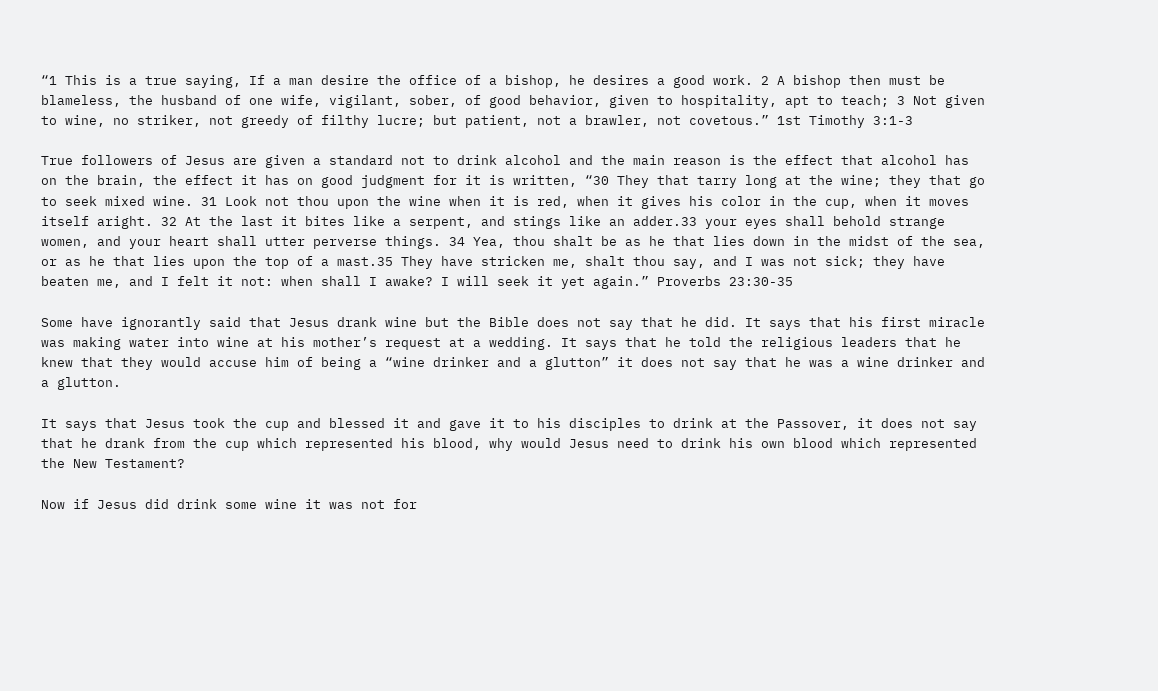“1 This is a true saying, If a man desire the office of a bishop, he desires a good work. 2 A bishop then must be blameless, the husband of one wife, vigilant, sober, of good behavior, given to hospitality, apt to teach; 3 Not given to wine, no striker, not greedy of filthy lucre; but patient, not a brawler, not covetous.” 1st Timothy 3:1-3

True followers of Jesus are given a standard not to drink alcohol and the main reason is the effect that alcohol has on the brain, the effect it has on good judgment for it is written, “30 They that tarry long at the wine; they that go to seek mixed wine. 31 Look not thou upon the wine when it is red, when it gives his color in the cup, when it moves itself aright. 32 At the last it bites like a serpent, and stings like an adder.33 your eyes shall behold strange women, and your heart shall utter perverse things. 34 Yea, thou shalt be as he that lies down in the midst of the sea, or as he that lies upon the top of a mast.35 They have stricken me, shalt thou say, and I was not sick; they have beaten me, and I felt it not: when shall I awake? I will seek it yet again.” Proverbs 23:30-35

Some have ignorantly said that Jesus drank wine but the Bible does not say that he did. It says that his first miracle was making water into wine at his mother’s request at a wedding. It says that he told the religious leaders that he knew that they would accuse him of being a “wine drinker and a glutton” it does not say that he was a wine drinker and a glutton.

It says that Jesus took the cup and blessed it and gave it to his disciples to drink at the Passover, it does not say that he drank from the cup which represented his blood, why would Jesus need to drink his own blood which represented the New Testament?

Now if Jesus did drink some wine it was not for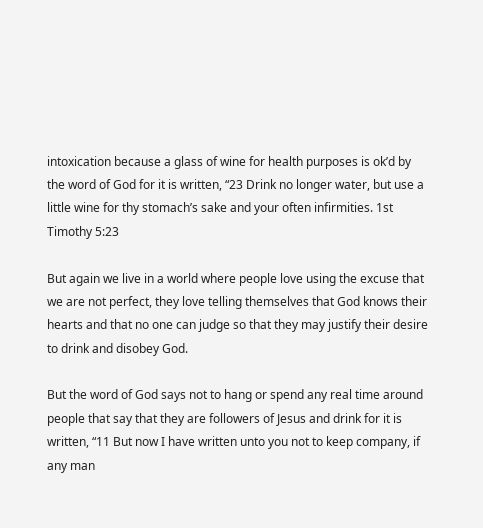intoxication because a glass of wine for health purposes is ok’d by the word of God for it is written, “23 Drink no longer water, but use a little wine for thy stomach’s sake and your often infirmities. 1st Timothy 5:23

But again we live in a world where people love using the excuse that we are not perfect, they love telling themselves that God knows their hearts and that no one can judge so that they may justify their desire to drink and disobey God.

But the word of God says not to hang or spend any real time around people that say that they are followers of Jesus and drink for it is written, “11 But now I have written unto you not to keep company, if any man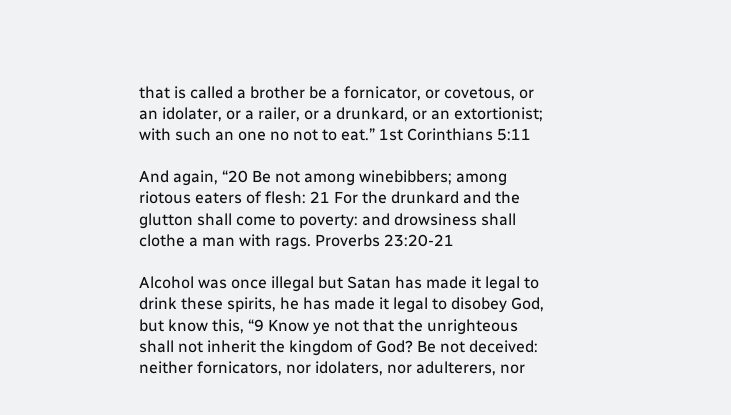that is called a brother be a fornicator, or covetous, or an idolater, or a railer, or a drunkard, or an extortionist; with such an one no not to eat.” 1st Corinthians 5:11

And again, “20 Be not among winebibbers; among riotous eaters of flesh: 21 For the drunkard and the glutton shall come to poverty: and drowsiness shall clothe a man with rags. Proverbs 23:20-21

Alcohol was once illegal but Satan has made it legal to drink these spirits, he has made it legal to disobey God, but know this, “9 Know ye not that the unrighteous shall not inherit the kingdom of God? Be not deceived: neither fornicators, nor idolaters, nor adulterers, nor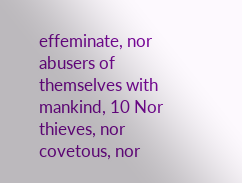effeminate, nor abusers of themselves with mankind, 10 Nor thieves, nor covetous, nor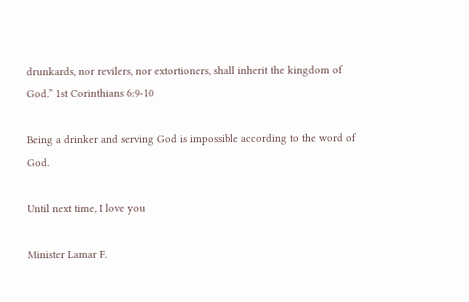drunkards, nor revilers, nor extortioners, shall inherit the kingdom of God.” 1st Corinthians 6:9-10

Being a drinker and serving God is impossible according to the word of God.

Until next time, I love you

Minister Lamar F.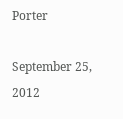Porter

September 25, 2012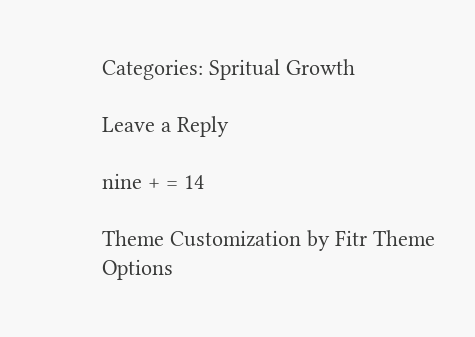Categories: Spritual Growth

Leave a Reply

nine + = 14

Theme Customization by Fitr Theme Options